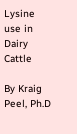Lysine use in Dairy Cattle

By Kraig Peel, Ph.D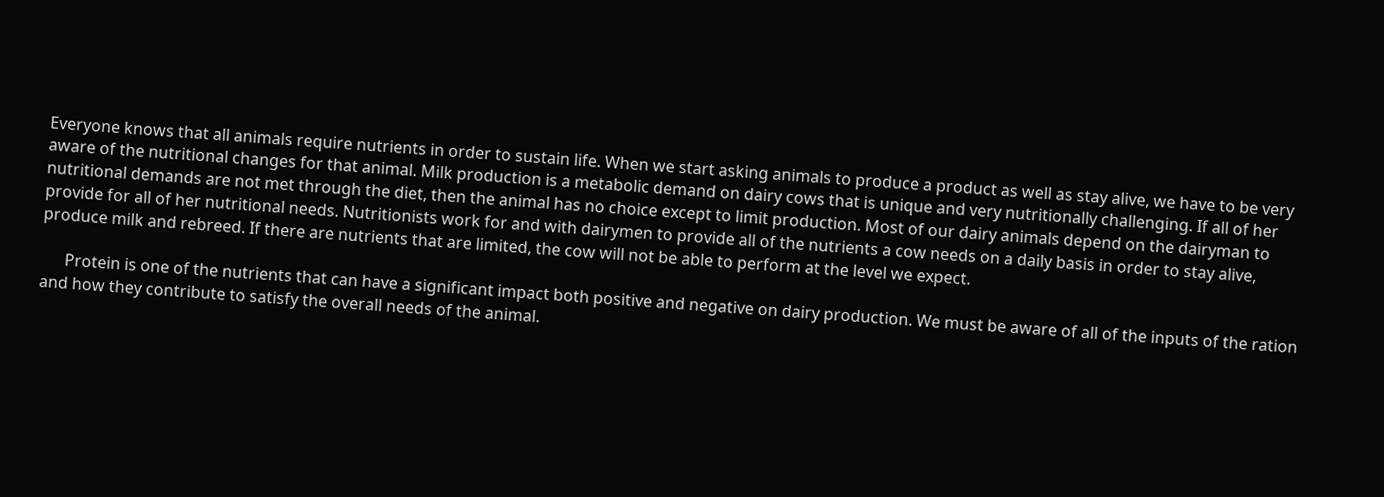Everyone knows that all animals require nutrients in order to sustain life. When we start asking animals to produce a product as well as stay alive, we have to be very aware of the nutritional changes for that animal. Milk production is a metabolic demand on dairy cows that is unique and very nutritionally challenging. If all of her nutritional demands are not met through the diet, then the animal has no choice except to limit production. Most of our dairy animals depend on the dairyman to provide for all of her nutritional needs. Nutritionists work for and with dairymen to provide all of the nutrients a cow needs on a daily basis in order to stay alive, produce milk and rebreed. If there are nutrients that are limited, the cow will not be able to perform at the level we expect.

      Protein is one of the nutrients that can have a significant impact both positive and negative on dairy production. We must be aware of all of the inputs of the ration and how they contribute to satisfy the overall needs of the animal.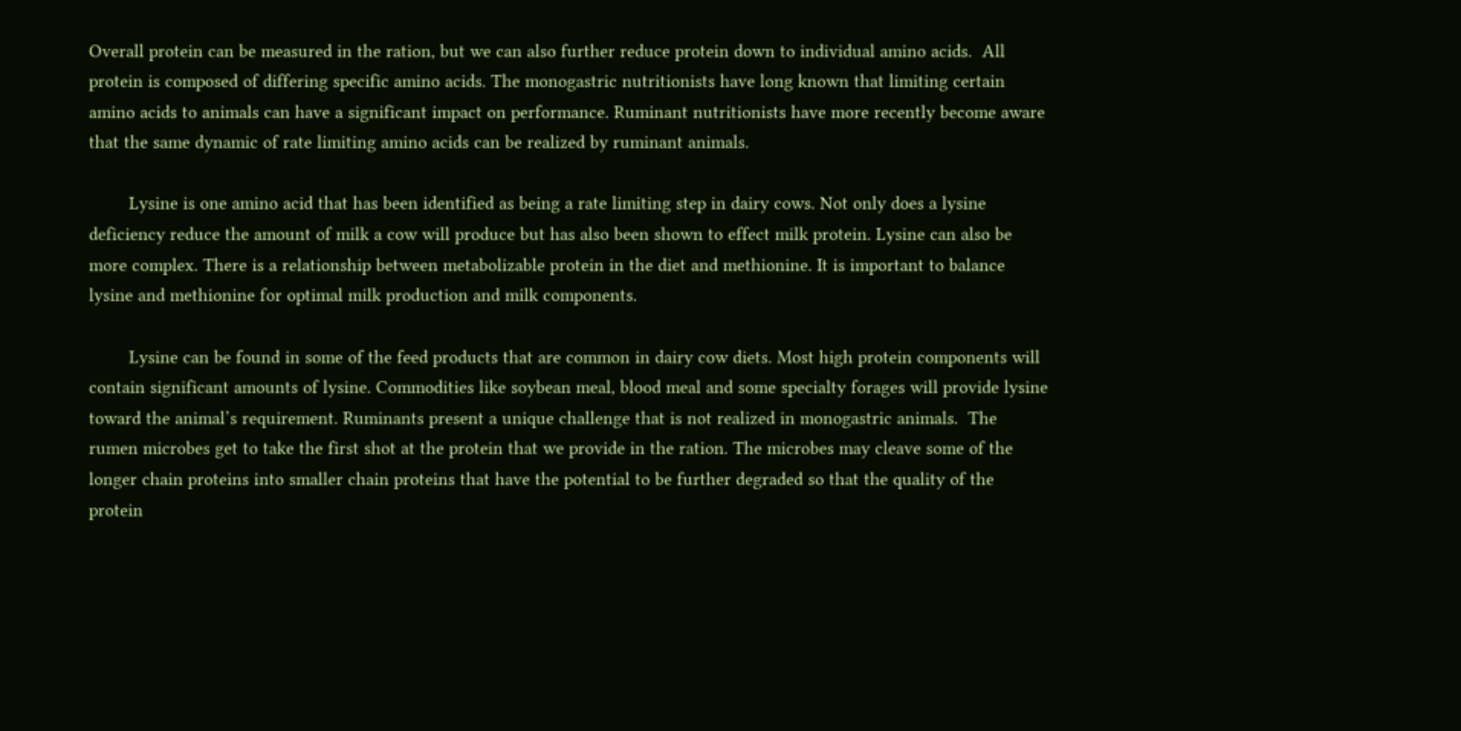Overall protein can be measured in the ration, but we can also further reduce protein down to individual amino acids.  All protein is composed of differing specific amino acids. The monogastric nutritionists have long known that limiting certain amino acids to animals can have a significant impact on performance. Ruminant nutritionists have more recently become aware that the same dynamic of rate limiting amino acids can be realized by ruminant animals.

        Lysine is one amino acid that has been identified as being a rate limiting step in dairy cows. Not only does a lysine deficiency reduce the amount of milk a cow will produce but has also been shown to effect milk protein. Lysine can also be more complex. There is a relationship between metabolizable protein in the diet and methionine. It is important to balance lysine and methionine for optimal milk production and milk components.

        Lysine can be found in some of the feed products that are common in dairy cow diets. Most high protein components will contain significant amounts of lysine. Commodities like soybean meal, blood meal and some specialty forages will provide lysine toward the animal’s requirement. Ruminants present a unique challenge that is not realized in monogastric animals.  The rumen microbes get to take the first shot at the protein that we provide in the ration. The microbes may cleave some of the longer chain proteins into smaller chain proteins that have the potential to be further degraded so that the quality of the protein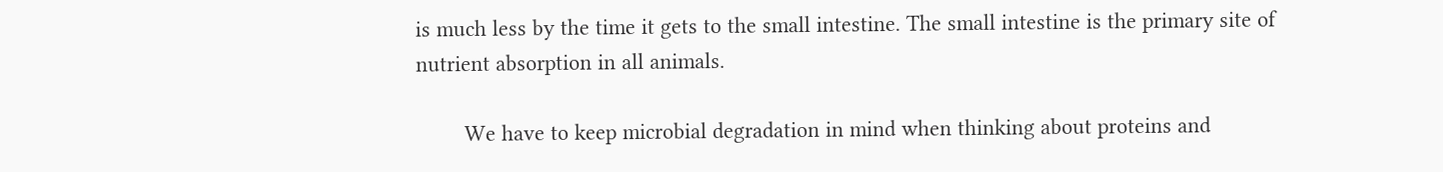is much less by the time it gets to the small intestine. The small intestine is the primary site of nutrient absorption in all animals.

        We have to keep microbial degradation in mind when thinking about proteins and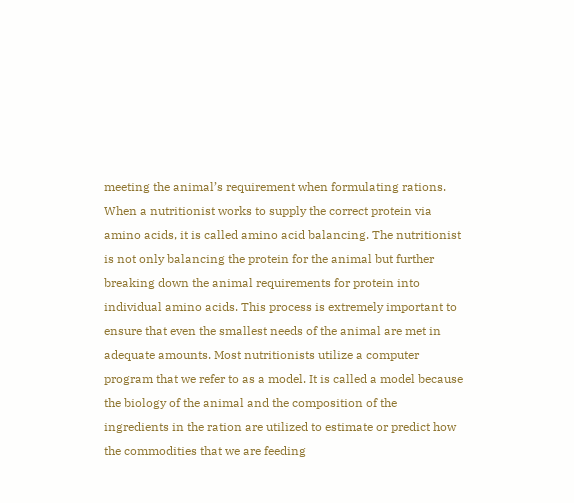meeting the animal’s requirement when formulating rations. When a nutritionist works to supply the correct protein via amino acids, it is called amino acid balancing. The nutritionist is not only balancing the protein for the animal but further breaking down the animal requirements for protein into individual amino acids. This process is extremely important to ensure that even the smallest needs of the animal are met in adequate amounts. Most nutritionists utilize a computer program that we refer to as a model. It is called a model because the biology of the animal and the composition of the ingredients in the ration are utilized to estimate or predict how the commodities that we are feeding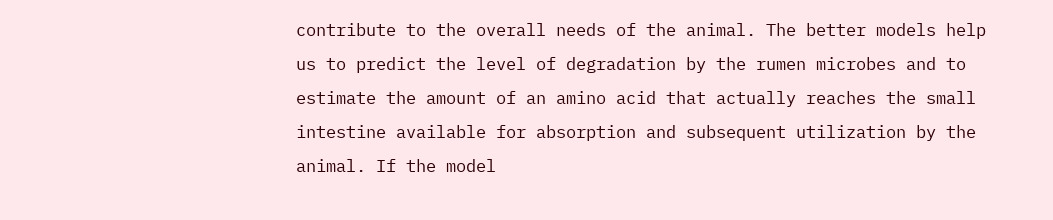contribute to the overall needs of the animal. The better models help us to predict the level of degradation by the rumen microbes and to estimate the amount of an amino acid that actually reaches the small intestine available for absorption and subsequent utilization by the animal. If the model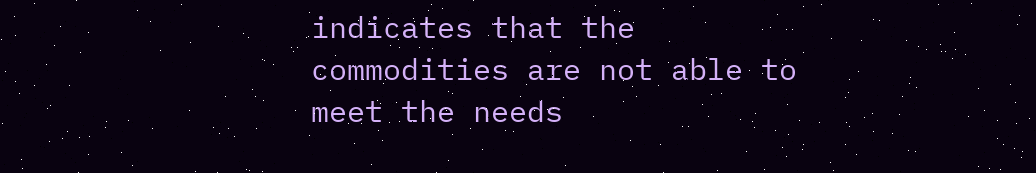indicates that the commodities are not able to meet the needs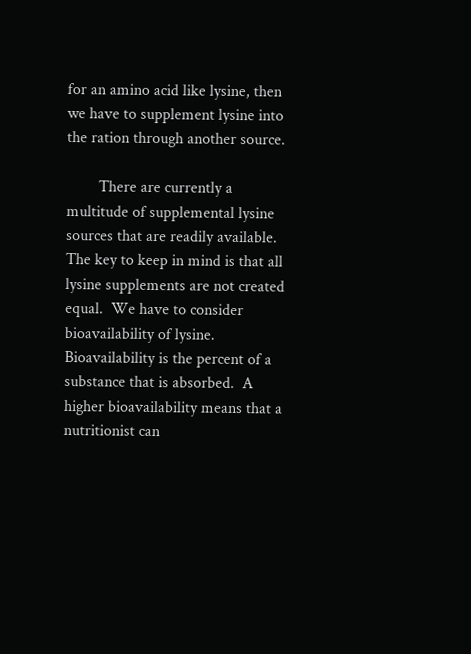for an amino acid like lysine, then we have to supplement lysine into the ration through another source.

        There are currently a multitude of supplemental lysine sources that are readily available.  The key to keep in mind is that all lysine supplements are not created equal.  We have to consider bioavailability of lysine. Bioavailability is the percent of a substance that is absorbed.  A higher bioavailability means that a nutritionist can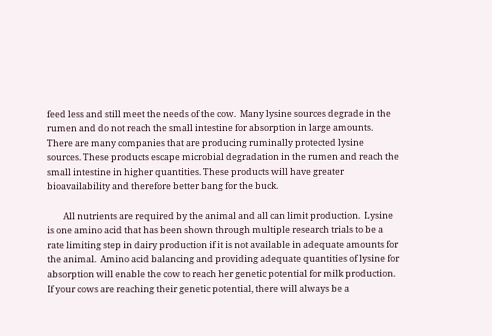feed less and still meet the needs of the cow.  Many lysine sources degrade in the rumen and do not reach the small intestine for absorption in large amounts. There are many companies that are producing ruminally protected lysine sources. These products escape microbial degradation in the rumen and reach the small intestine in higher quantities. These products will have greater bioavailability and therefore better bang for the buck.

        All nutrients are required by the animal and all can limit production.  Lysine is one amino acid that has been shown through multiple research trials to be a rate limiting step in dairy production if it is not available in adequate amounts for the animal.  Amino acid balancing and providing adequate quantities of lysine for absorption will enable the cow to reach her genetic potential for milk production. If your cows are reaching their genetic potential, there will always be a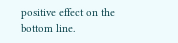positive effect on the bottom line.